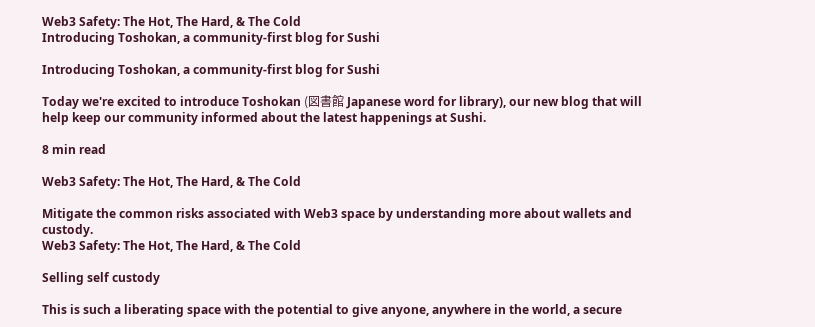Web3 Safety: The Hot, The Hard, & The Cold
Introducing Toshokan, a community-first blog for Sushi

Introducing Toshokan, a community-first blog for Sushi

Today we're excited to introduce Toshokan (図書館 Japanese word for library), our new blog that will help keep our community informed about the latest happenings at Sushi.

8 min read

Web3 Safety: The Hot, The Hard, & The Cold

Mitigate the common risks associated with Web3 space by understanding more about wallets and custody.
Web3 Safety: The Hot, The Hard, & The Cold

Selling self custody

This is such a liberating space with the potential to give anyone, anywhere in the world, a secure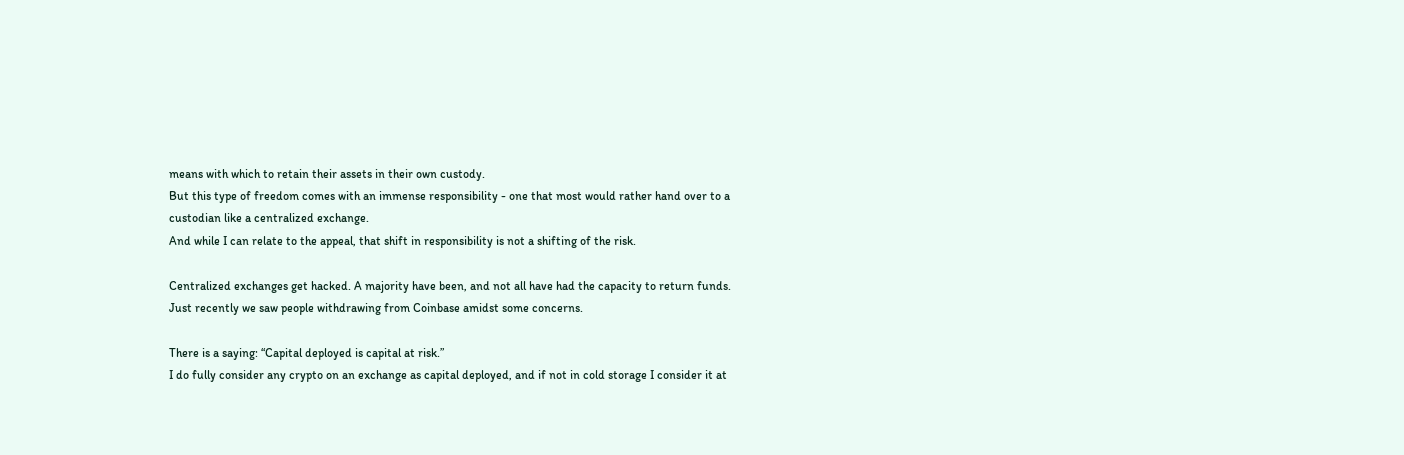means with which to retain their assets in their own custody.
But this type of freedom comes with an immense responsibility - one that most would rather hand over to a custodian like a centralized exchange.
And while I can relate to the appeal, that shift in responsibility is not a shifting of the risk.

Centralized exchanges get hacked. A majority have been, and not all have had the capacity to return funds.
Just recently we saw people withdrawing from Coinbase amidst some concerns.

There is a saying: “Capital deployed is capital at risk.”
I do fully consider any crypto on an exchange as capital deployed, and if not in cold storage I consider it at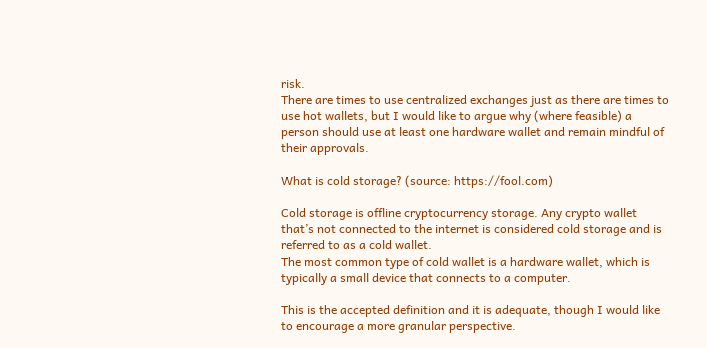risk.
There are times to use centralized exchanges just as there are times to use hot wallets, but I would like to argue why (where feasible) a person should use at least one hardware wallet and remain mindful of their approvals.

What is cold storage? (source: https://fool.com)

Cold storage is offline cryptocurrency storage. Any crypto wallet that’s not connected to the internet is considered cold storage and is referred to as a cold wallet.
The most common type of cold wallet is a hardware wallet, which is typically a small device that connects to a computer.

This is the accepted definition and it is adequate, though I would like to encourage a more granular perspective.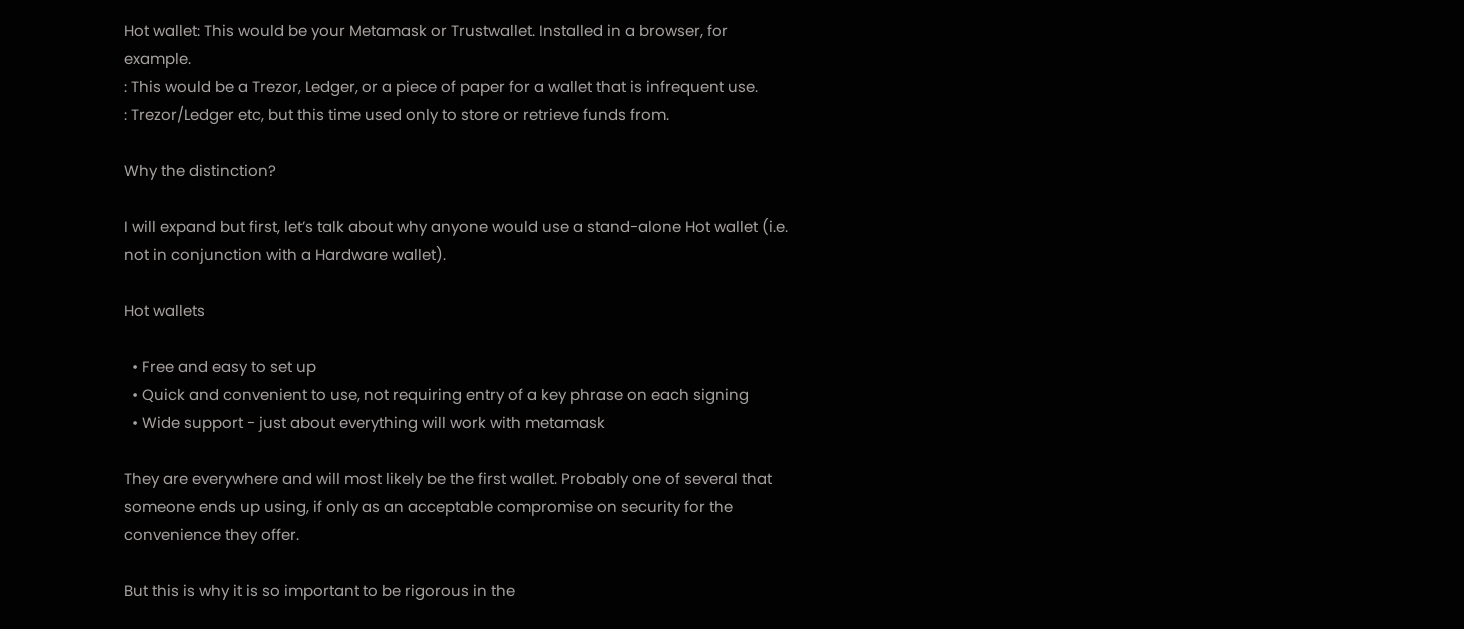Hot wallet: This would be your Metamask or Trustwallet. Installed in a browser, for example.
: This would be a Trezor, Ledger, or a piece of paper for a wallet that is infrequent use.
: Trezor/Ledger etc, but this time used only to store or retrieve funds from.

Why the distinction?

I will expand but first, let’s talk about why anyone would use a stand-alone Hot wallet (i.e. not in conjunction with a Hardware wallet).

Hot wallets

  • Free and easy to set up
  • Quick and convenient to use, not requiring entry of a key phrase on each signing
  • Wide support - just about everything will work with metamask

They are everywhere and will most likely be the first wallet. Probably one of several that someone ends up using, if only as an acceptable compromise on security for the convenience they offer.

But this is why it is so important to be rigorous in the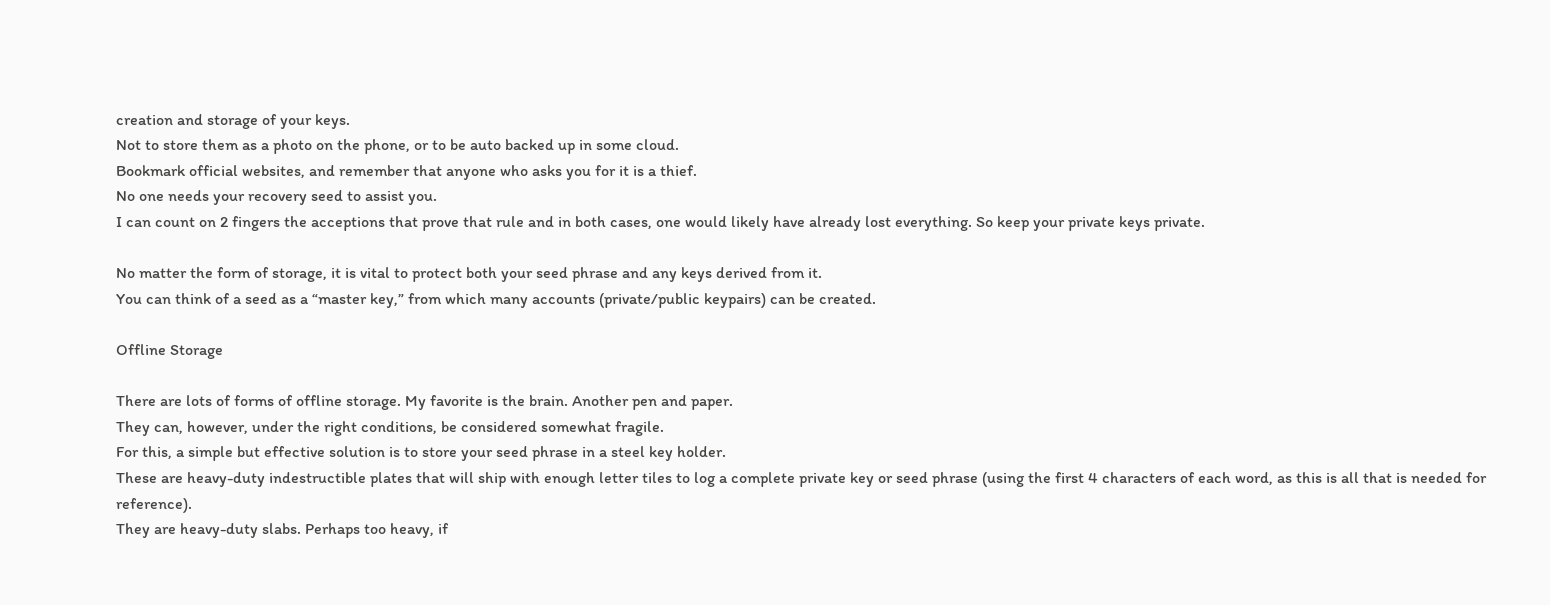creation and storage of your keys.
Not to store them as a photo on the phone, or to be auto backed up in some cloud.
Bookmark official websites, and remember that anyone who asks you for it is a thief.
No one needs your recovery seed to assist you.
I can count on 2 fingers the acceptions that prove that rule and in both cases, one would likely have already lost everything. So keep your private keys private.

No matter the form of storage, it is vital to protect both your seed phrase and any keys derived from it.
You can think of a seed as a “master key,” from which many accounts (private/public keypairs) can be created.

Offline Storage

There are lots of forms of offline storage. My favorite is the brain. Another pen and paper.
They can, however, under the right conditions, be considered somewhat fragile.
For this, a simple but effective solution is to store your seed phrase in a steel key holder.
These are heavy-duty indestructible plates that will ship with enough letter tiles to log a complete private key or seed phrase (using the first 4 characters of each word, as this is all that is needed for reference).
They are heavy-duty slabs. Perhaps too heavy, if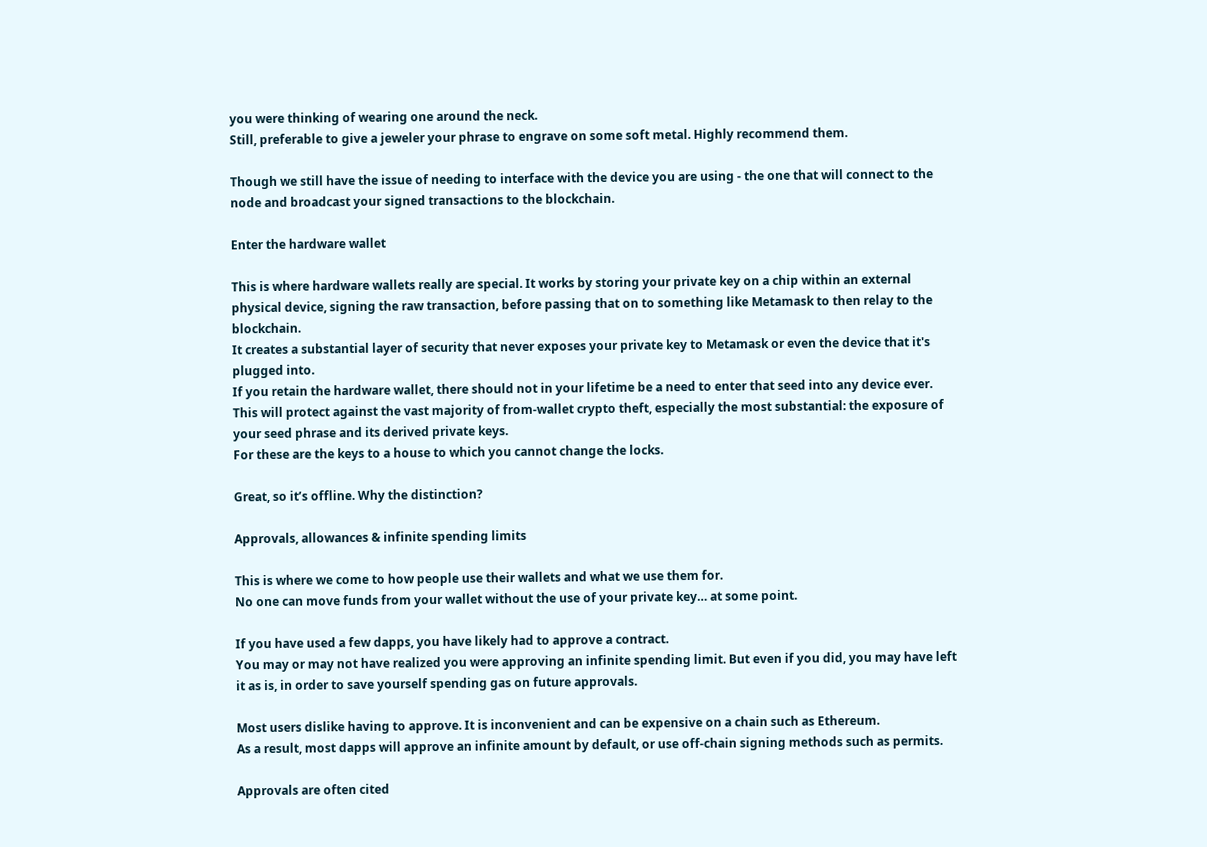you were thinking of wearing one around the neck.
Still, preferable to give a jeweler your phrase to engrave on some soft metal. Highly recommend them.

Though we still have the issue of needing to interface with the device you are using - the one that will connect to the node and broadcast your signed transactions to the blockchain.

Enter the hardware wallet

This is where hardware wallets really are special. It works by storing your private key on a chip within an external physical device, signing the raw transaction, before passing that on to something like Metamask to then relay to the blockchain.
It creates a substantial layer of security that never exposes your private key to Metamask or even the device that it's plugged into.
If you retain the hardware wallet, there should not in your lifetime be a need to enter that seed into any device ever.
This will protect against the vast majority of from-wallet crypto theft, especially the most substantial: the exposure of your seed phrase and its derived private keys.
For these are the keys to a house to which you cannot change the locks.

Great, so it’s offline. Why the distinction?

Approvals, allowances & infinite spending limits

This is where we come to how people use their wallets and what we use them for.
No one can move funds from your wallet without the use of your private key… at some point.

If you have used a few dapps, you have likely had to approve a contract.
You may or may not have realized you were approving an infinite spending limit. But even if you did, you may have left it as is, in order to save yourself spending gas on future approvals.

Most users dislike having to approve. It is inconvenient and can be expensive on a chain such as Ethereum.
As a result, most dapps will approve an infinite amount by default, or use off-chain signing methods such as permits.

Approvals are often cited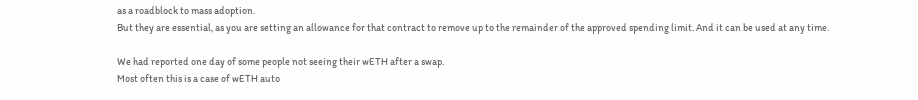as a roadblock to mass adoption.
But they are essential, as you are setting an allowance for that contract to remove up to the remainder of the approved spending limit. And it can be used at any time.

We had reported one day of some people not seeing their wETH after a swap.
Most often this is a case of wETH auto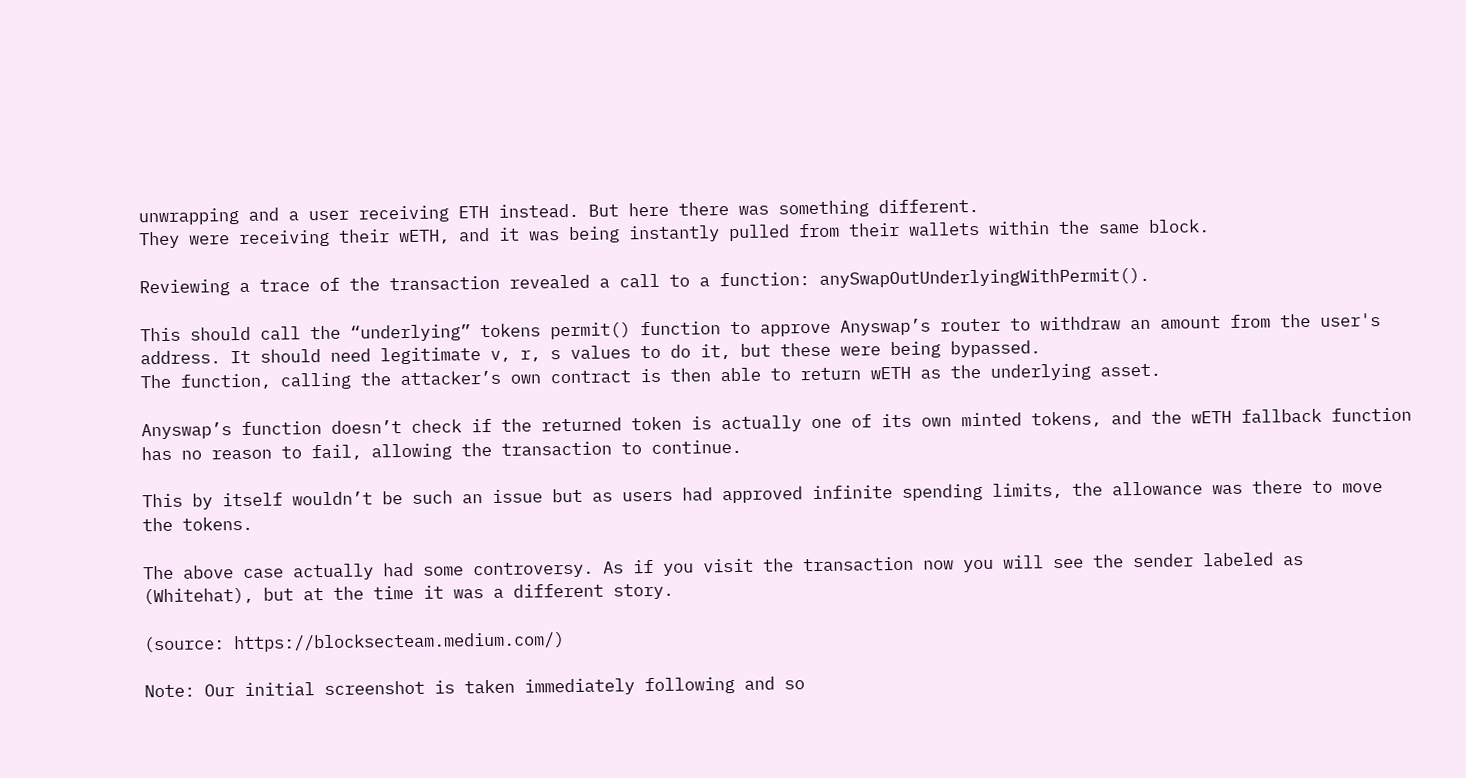unwrapping and a user receiving ETH instead. But here there was something different.
They were receiving their wETH, and it was being instantly pulled from their wallets within the same block.

Reviewing a trace of the transaction revealed a call to a function: anySwapOutUnderlyingWithPermit().

This should call the “underlying” tokens permit() function to approve Anyswap’s router to withdraw an amount from the user's address. It should need legitimate v, r, s values to do it, but these were being bypassed.
The function, calling the attacker’s own contract is then able to return wETH as the underlying asset.

Anyswap’s function doesn’t check if the returned token is actually one of its own minted tokens, and the wETH fallback function has no reason to fail, allowing the transaction to continue.

This by itself wouldn’t be such an issue but as users had approved infinite spending limits, the allowance was there to move the tokens.

The above case actually had some controversy. As if you visit the transaction now you will see the sender labeled as (Whitehat), but at the time it was a different story.

(source: https://blocksecteam.medium.com/)

Note: Our initial screenshot is taken immediately following and so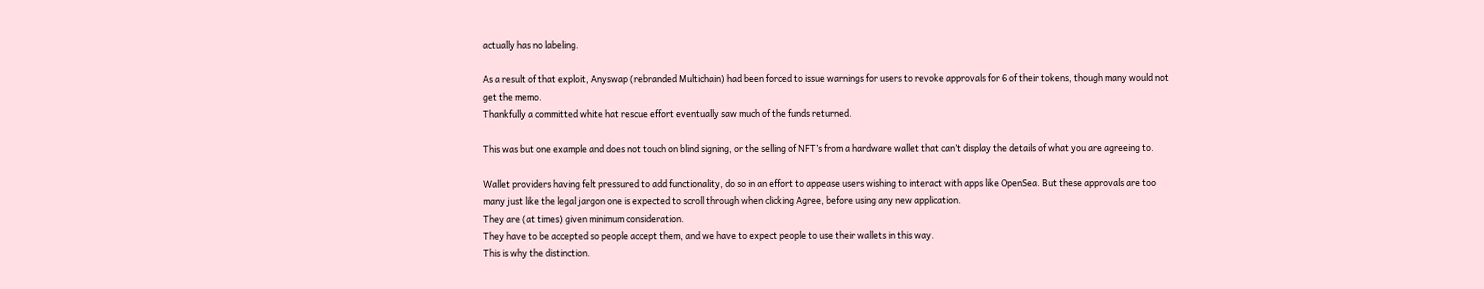actually has no labeling.

As a result of that exploit, Anyswap (rebranded Multichain) had been forced to issue warnings for users to revoke approvals for 6 of their tokens, though many would not get the memo.
Thankfully a committed white hat rescue effort eventually saw much of the funds returned.

This was but one example and does not touch on blind signing, or the selling of NFT’s from a hardware wallet that can’t display the details of what you are agreeing to.

Wallet providers having felt pressured to add functionality, do so in an effort to appease users wishing to interact with apps like OpenSea. But these approvals are too many just like the legal jargon one is expected to scroll through when clicking Agree, before using any new application.
They are (at times) given minimum consideration.
They have to be accepted so people accept them, and we have to expect people to use their wallets in this way.
This is why the distinction.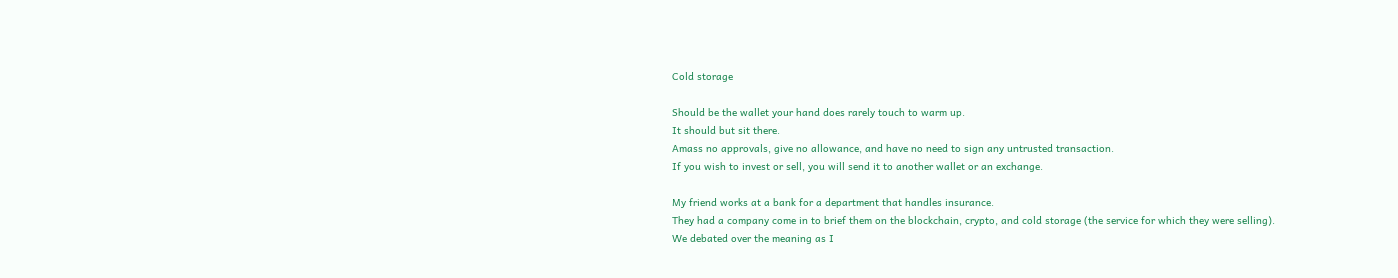Cold storage

Should be the wallet your hand does rarely touch to warm up.
It should but sit there.
Amass no approvals, give no allowance, and have no need to sign any untrusted transaction.
If you wish to invest or sell, you will send it to another wallet or an exchange.

My friend works at a bank for a department that handles insurance.
They had a company come in to brief them on the blockchain, crypto, and cold storage (the service for which they were selling).
We debated over the meaning as I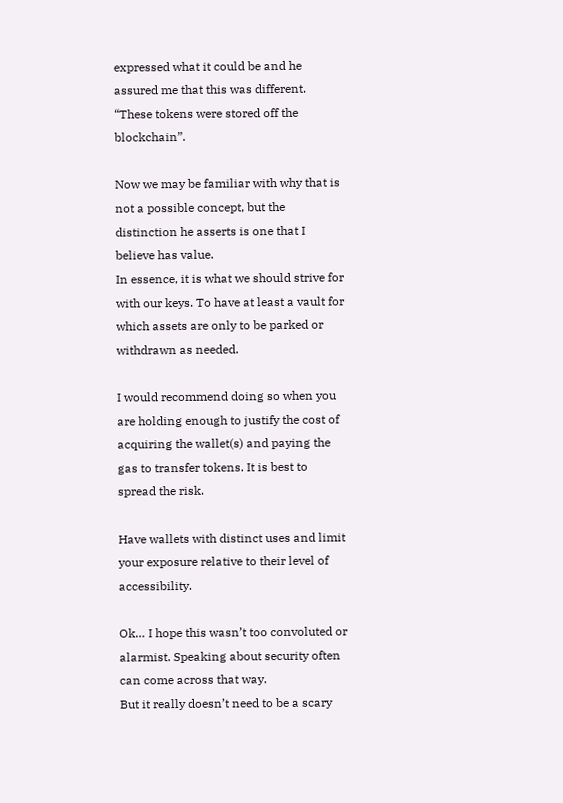expressed what it could be and he assured me that this was different. “These tokens were stored off the blockchain”.

Now we may be familiar with why that is not a possible concept, but the distinction he asserts is one that I believe has value.
In essence, it is what we should strive for with our keys. To have at least a vault for which assets are only to be parked or withdrawn as needed.

I would recommend doing so when you are holding enough to justify the cost of acquiring the wallet(s) and paying the gas to transfer tokens. It is best to spread the risk.

Have wallets with distinct uses and limit your exposure relative to their level of accessibility.

Ok… I hope this wasn’t too convoluted or alarmist. Speaking about security often can come across that way.
But it really doesn’t need to be a scary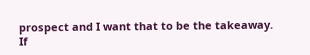prospect and I want that to be the takeaway.
If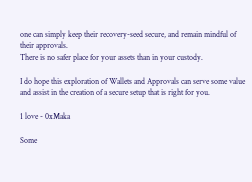one can simply keep their recovery-seed secure, and remain mindful of their approvals.
There is no safer place for your assets than in your custody.

I do hope this exploration of Wallets and Approvals can serve some value and assist in the creation of a secure setup that is right for you.

1 love - 0xMaka

Some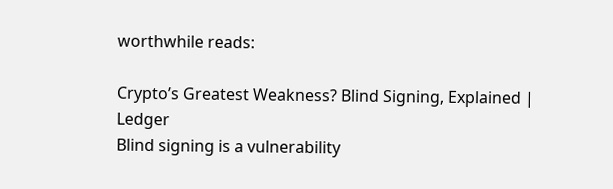worthwhile reads:

Crypto’s Greatest Weakness? Blind Signing, Explained | Ledger
Blind signing is a vulnerability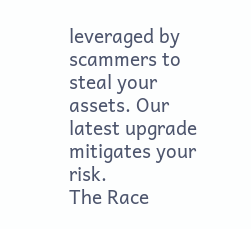leveraged by scammers to steal your assets. Our latest upgrade mitigates your risk.
The Race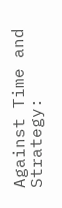Against Time and Strategy: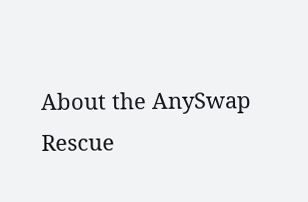About the AnySwap Rescue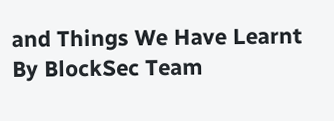and Things We Have Learnt
By BlockSec Team